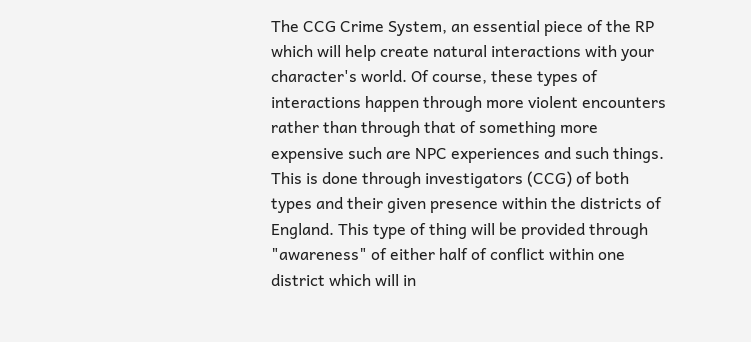The CCG Crime System, an essential piece of the RP which will help create natural interactions with your character's world. Of course, these types of interactions happen through more violent encounters rather than through that of something more expensive such are NPC experiences and such things. This is done through investigators (CCG) of both types and their given presence within the districts of England. This type of thing will be provided through "awareness" of either half of conflict within one district which will in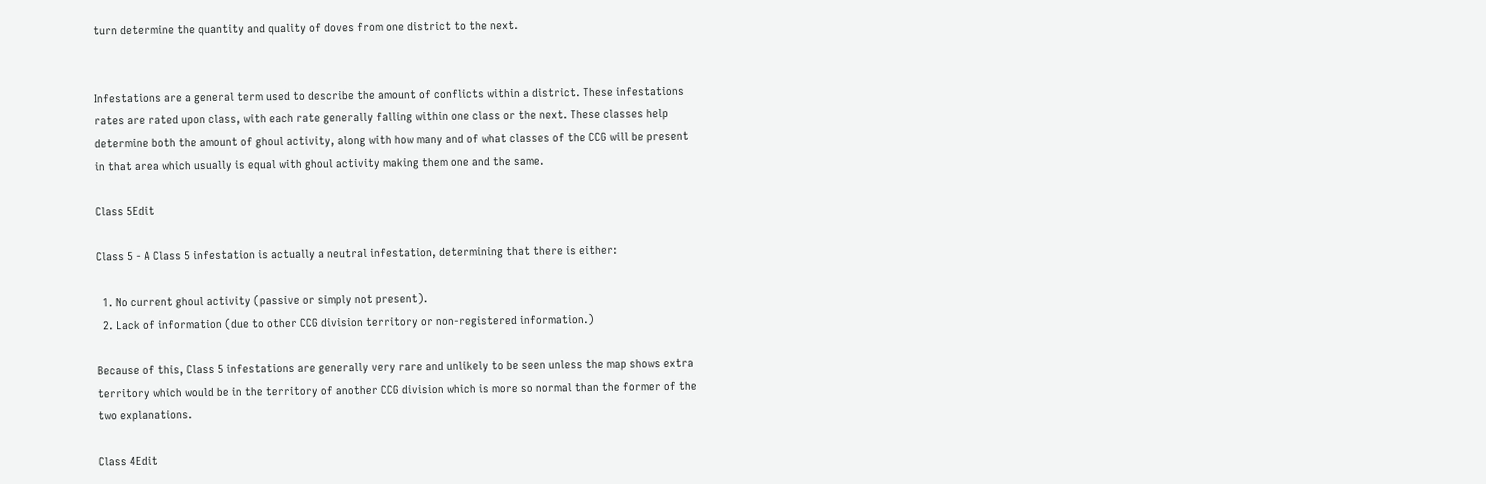turn determine the quantity and quality of doves from one district to the next.


Infestations are a general term used to describe the amount of conflicts within a district. These infestations rates are rated upon class, with each rate generally falling within one class or the next. These classes help determine both the amount of ghoul activity, along with how many and of what classes of the CCG will be present in that area which usually is equal with ghoul activity making them one and the same.

Class 5Edit

Class 5 - A Class 5 infestation is actually a neutral infestation, determining that there is either:

  1. No current ghoul activity (passive or simply not present).
  2. Lack of information (due to other CCG division territory or non-registered information.)

Because of this, Class 5 infestations are generally very rare and unlikely to be seen unless the map shows extra territory which would be in the territory of another CCG division which is more so normal than the former of the two explanations.

Class 4Edit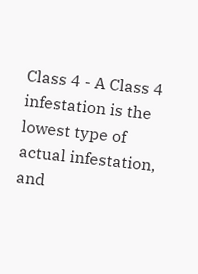Class 4 - A Class 4 infestation is the lowest type of actual infestation, and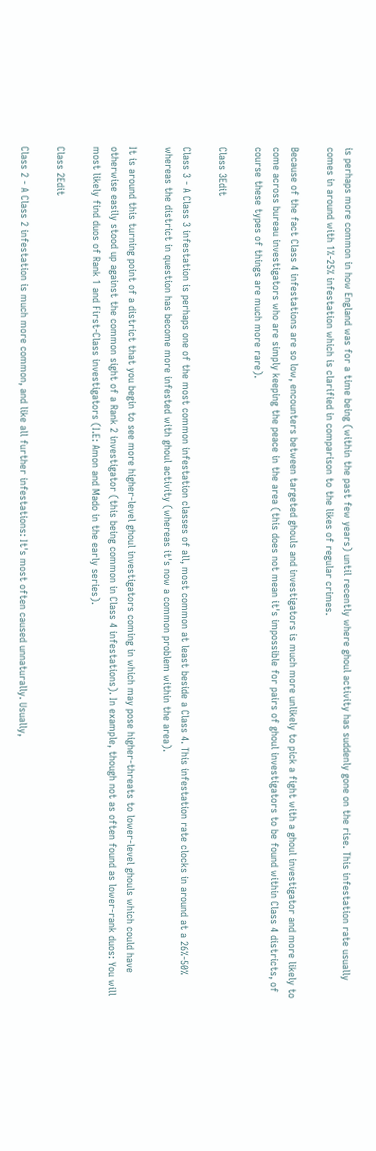is perhaps more common in how England was for a time being (within the past few years) until recently where ghoul activity has suddenly gone on the rise. This infestation rate usually comes in around with 1%-25% infestation which is clarified in comparison to the likes of regular crimes.

Because of the fact Class 4 infestations are so low, encounters between targeted ghouls and investigators is much more unlikely to pick a fight with a ghoul investigator and more likely to come across bureau investigators who are simply keeping the peace in the area (this does not mean it's impossible for pairs of ghoul investigators to be found within Class 4 districts, of course these types of things are much more rare).

Class 3Edit

Class 3 - A Class 3 infestation is perhaps one of the most common infestation classes of all, most common at least beside a Class 4. This infestation rate clocks in around at a 26%-50% whereas the district in question has become more infested with ghoul activity (whereas it's now a common problem within the area).

It is around this turning point of a district that you begin to see more higher-level ghoul investigators coming in which may pose higher-threats to lower-level ghouls which could have otherwise easily stood up against the common sight of a Rank 2 investigator (this being common in Class 4 infestations). In example, though not as often found as lower-rank duos: You will most likely find duos of Rank 1 and First-Class investigators (I.E: Amon and Mado in the early series).

Class 2Edit

Class 2 - A Class 2 infestation is much more common, and like all further infestations: It's most often caused unnaturally. Usually,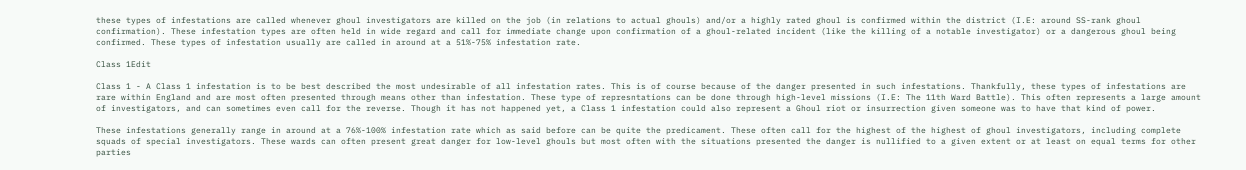these types of infestations are called whenever ghoul investigators are killed on the job (in relations to actual ghouls) and/or a highly rated ghoul is confirmed within the district (I.E: around SS-rank ghoul confirmation). These infestation types are often held in wide regard and call for immediate change upon confirmation of a ghoul-related incident (like the killing of a notable investigator) or a dangerous ghoul being confirmed. These types of infestation usually are called in around at a 51%-75% infestation rate.

Class 1Edit

Class 1 - A Class 1 infestation is to be best described the most undesirable of all infestation rates. This is of course because of the danger presented in such infestations. Thankfully, these types of infestations are rare within England and are most often presented through means other than infestation. These type of represntations can be done through high-level missions (I.E: The 11th Ward Battle). This often represents a large amount of investigators, and can sometimes even call for the reverse. Though it has not happened yet, a Class 1 infestation could also represent a Ghoul riot or insurrection given someone was to have that kind of power.

These infestations generally range in around at a 76%-100% infestation rate which as said before can be quite the predicament. These often call for the highest of the highest of ghoul investigators, including complete squads of special investigators. These wards can often present great danger for low-level ghouls but most often with the situations presented the danger is nullified to a given extent or at least on equal terms for other parties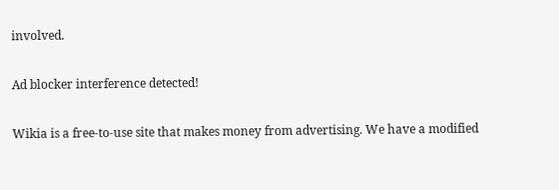involved.

Ad blocker interference detected!

Wikia is a free-to-use site that makes money from advertising. We have a modified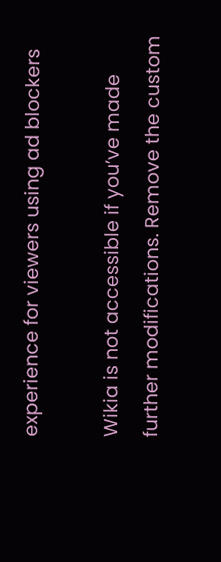experience for viewers using ad blockers

Wikia is not accessible if you’ve made further modifications. Remove the custom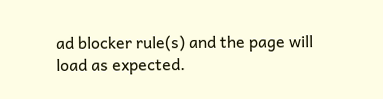ad blocker rule(s) and the page will load as expected.